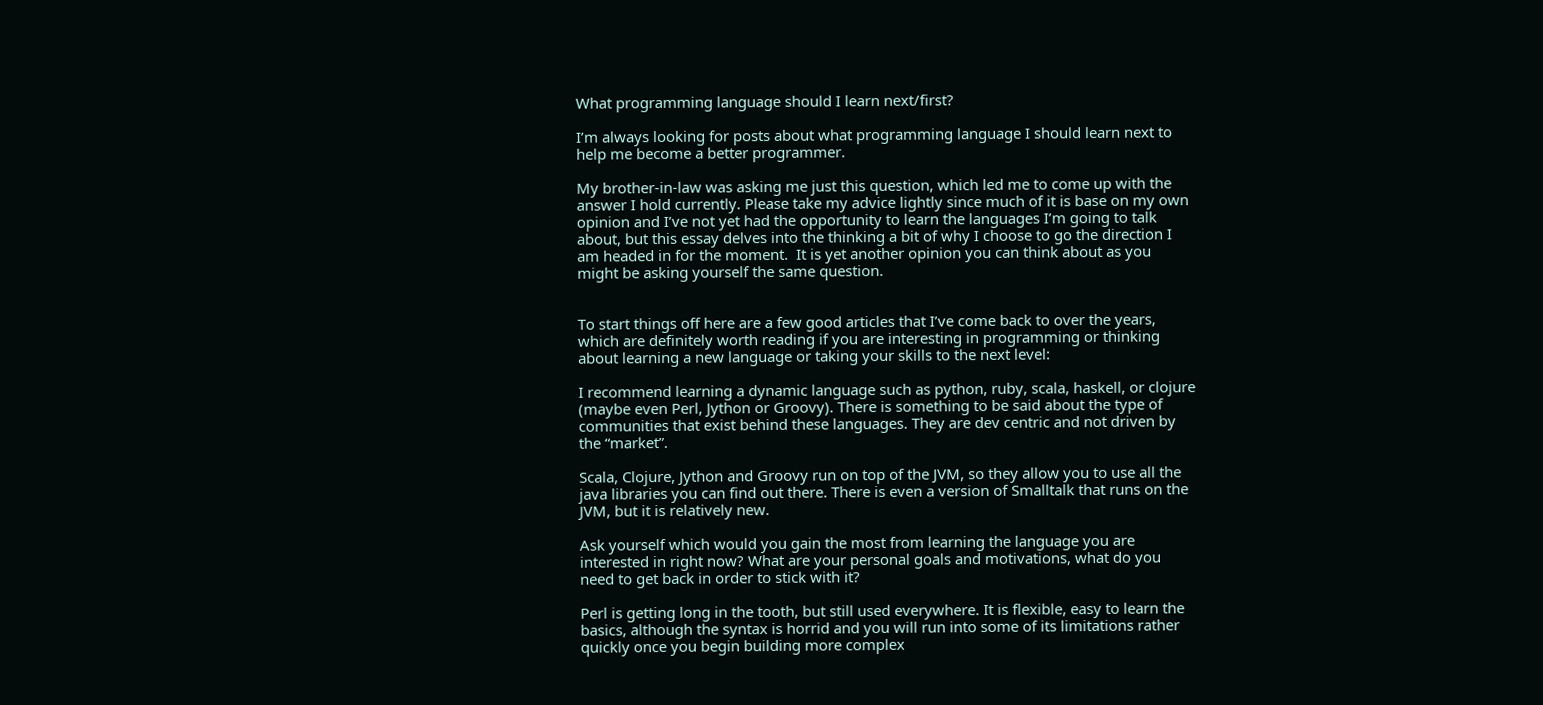What programming language should I learn next/first?

I’m always looking for posts about what programming language I should learn next to help me become a better programmer.

My brother-in-law was asking me just this question, which led me to come up with the answer I hold currently. Please take my advice lightly since much of it is base on my own opinion and I’ve not yet had the opportunity to learn the languages I’m going to talk about, but this essay delves into the thinking a bit of why I choose to go the direction I am headed in for the moment.  It is yet another opinion you can think about as you might be asking yourself the same question.


To start things off here are a few good articles that I’ve come back to over the years, which are definitely worth reading if you are interesting in programming or thinking about learning a new language or taking your skills to the next level:

I recommend learning a dynamic language such as python, ruby, scala, haskell, or clojure (maybe even Perl, Jython or Groovy). There is something to be said about the type of communities that exist behind these languages. They are dev centric and not driven by the “market”.

Scala, Clojure, Jython and Groovy run on top of the JVM, so they allow you to use all the java libraries you can find out there. There is even a version of Smalltalk that runs on the JVM, but it is relatively new.

Ask yourself which would you gain the most from learning the language you are interested in right now? What are your personal goals and motivations, what do you need to get back in order to stick with it?

Perl is getting long in the tooth, but still used everywhere. It is flexible, easy to learn the basics, although the syntax is horrid and you will run into some of its limitations rather quickly once you begin building more complex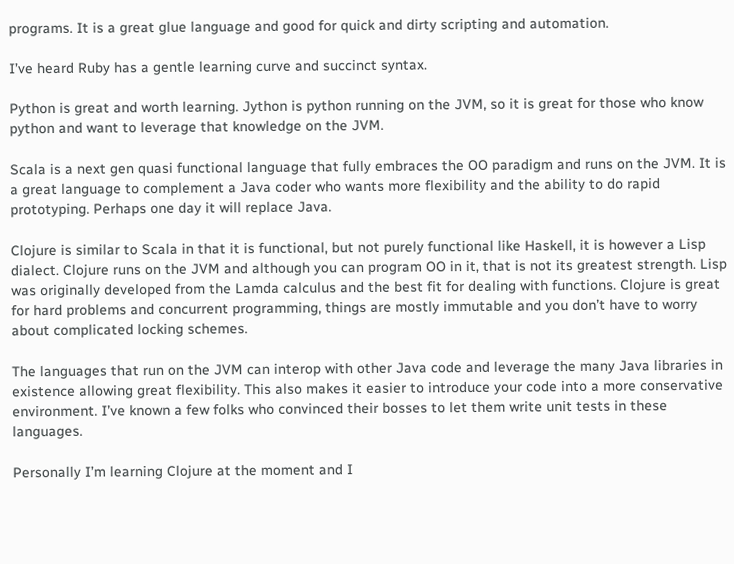programs. It is a great glue language and good for quick and dirty scripting and automation.

I’ve heard Ruby has a gentle learning curve and succinct syntax.

Python is great and worth learning. Jython is python running on the JVM, so it is great for those who know python and want to leverage that knowledge on the JVM.

Scala is a next gen quasi functional language that fully embraces the OO paradigm and runs on the JVM. It is a great language to complement a Java coder who wants more flexibility and the ability to do rapid prototyping. Perhaps one day it will replace Java.

Clojure is similar to Scala in that it is functional, but not purely functional like Haskell, it is however a Lisp dialect. Clojure runs on the JVM and although you can program OO in it, that is not its greatest strength. Lisp was originally developed from the Lamda calculus and the best fit for dealing with functions. Clojure is great for hard problems and concurrent programming, things are mostly immutable and you don’t have to worry about complicated locking schemes.

The languages that run on the JVM can interop with other Java code and leverage the many Java libraries in existence allowing great flexibility. This also makes it easier to introduce your code into a more conservative environment. I’ve known a few folks who convinced their bosses to let them write unit tests in these languages.

Personally I’m learning Clojure at the moment and I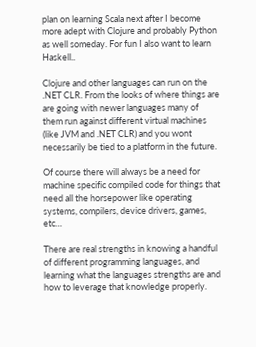plan on learning Scala next after I become more adept with Clojure and probably Python as well someday. For fun I also want to learn Haskell..

Clojure and other languages can run on the .NET CLR. From the looks of where things are are going with newer languages many of them run against different virtual machines (like JVM and .NET CLR) and you wont necessarily be tied to a platform in the future.

Of course there will always be a need for machine specific compiled code for things that need all the horsepower like operating systems, compilers, device drivers, games, etc…

There are real strengths in knowing a handful of different programming languages, and learning what the languages strengths are and how to leverage that knowledge properly.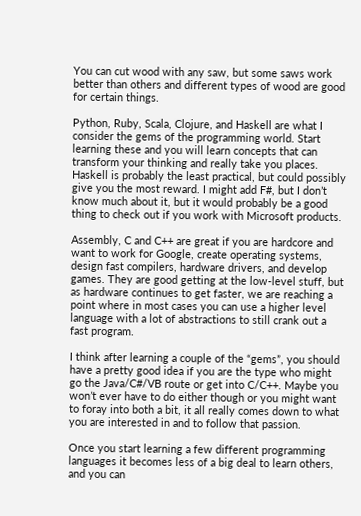You can cut wood with any saw, but some saws work better than others and different types of wood are good for certain things.

Python, Ruby, Scala, Clojure, and Haskell are what I consider the gems of the programming world. Start learning these and you will learn concepts that can transform your thinking and really take you places. Haskell is probably the least practical, but could possibly give you the most reward. I might add F#, but I don’t know much about it, but it would probably be a good thing to check out if you work with Microsoft products.

Assembly, C and C++ are great if you are hardcore and want to work for Google, create operating systems, design fast compilers, hardware drivers, and develop games. They are good getting at the low-level stuff, but as hardware continues to get faster, we are reaching a point where in most cases you can use a higher level language with a lot of abstractions to still crank out a fast program.

I think after learning a couple of the “gems”, you should have a pretty good idea if you are the type who might go the Java/C#/VB route or get into C/C++. Maybe you won’t ever have to do either though or you might want to foray into both a bit, it all really comes down to what you are interested in and to follow that passion.

Once you start learning a few different programming languages it becomes less of a big deal to learn others, and you can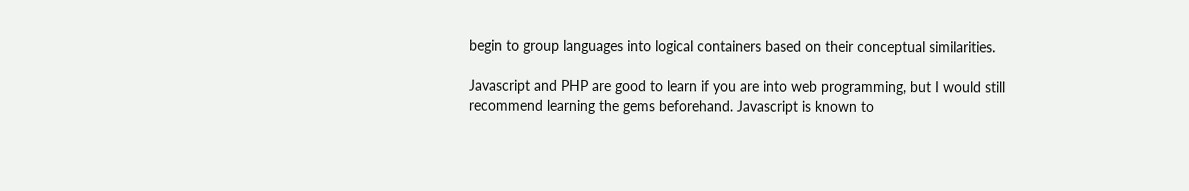begin to group languages into logical containers based on their conceptual similarities.

Javascript and PHP are good to learn if you are into web programming, but I would still recommend learning the gems beforehand. Javascript is known to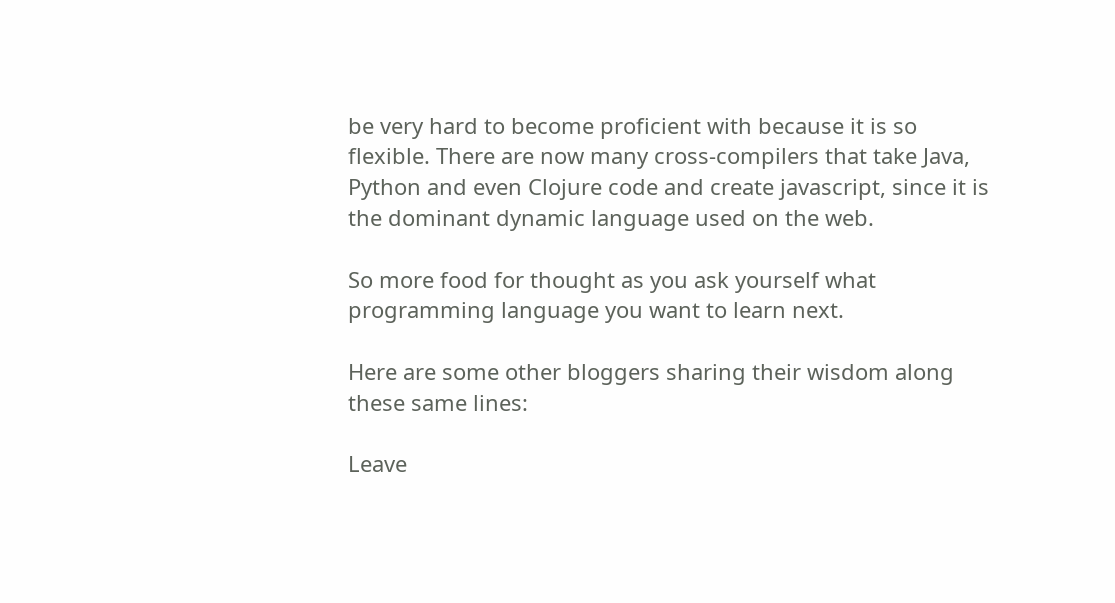be very hard to become proficient with because it is so flexible. There are now many cross-compilers that take Java, Python and even Clojure code and create javascript, since it is the dominant dynamic language used on the web.

So more food for thought as you ask yourself what programming language you want to learn next.

Here are some other bloggers sharing their wisdom along these same lines:

Leave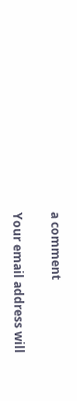a comment

Your email address will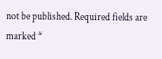not be published. Required fields are marked *